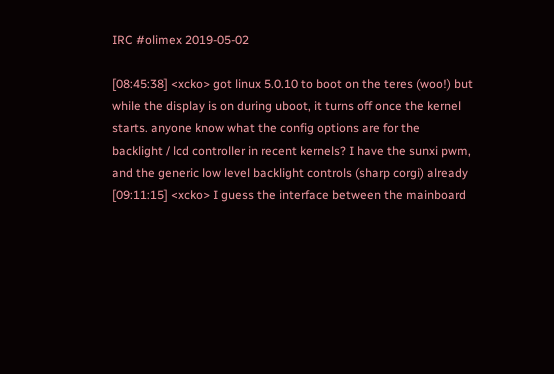IRC #olimex 2019-05-02

[08:45:38] <xcko> got linux 5.0.10 to boot on the teres (woo!) but while the display is on during uboot, it turns off once the kernel starts. anyone know what the config options are for the backlight / lcd controller in recent kernels? I have the sunxi pwm, and the generic low level backlight controls (sharp corgi) already
[09:11:15] <xcko> I guess the interface between the mainboard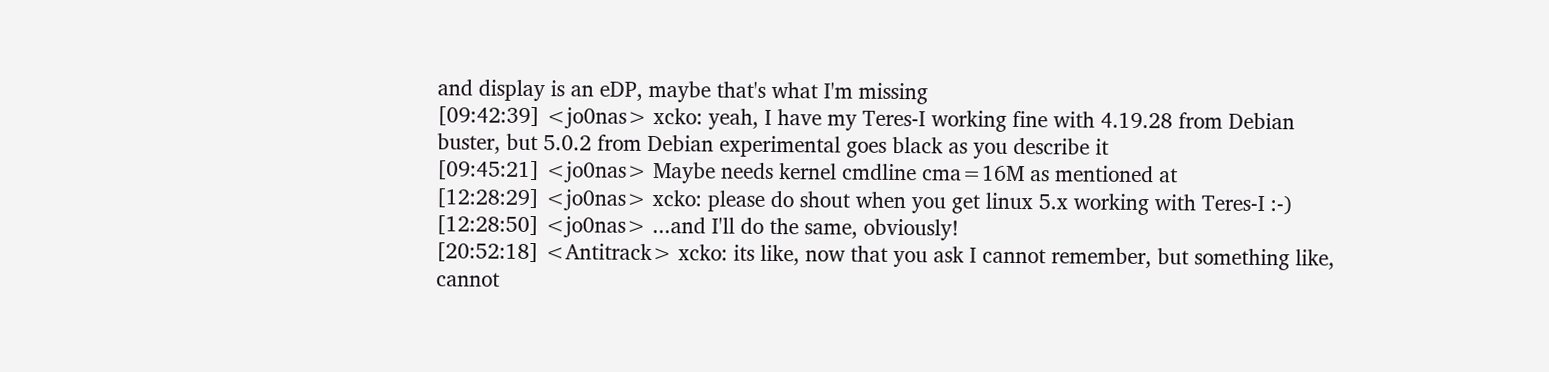and display is an eDP, maybe that's what I'm missing
[09:42:39] <jo0nas> xcko: yeah, I have my Teres-I working fine with 4.19.28 from Debian buster, but 5.0.2 from Debian experimental goes black as you describe it
[09:45:21] <jo0nas> Maybe needs kernel cmdline cma=16M as mentioned at
[12:28:29] <jo0nas> xcko: please do shout when you get linux 5.x working with Teres-I :-)
[12:28:50] <jo0nas> ...and I'll do the same, obviously!
[20:52:18] <Antitrack> xcko: its like, now that you ask I cannot remember, but something like, cannot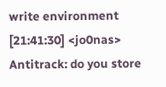write environment
[21:41:30] <jo0nas> Antitrack: do you store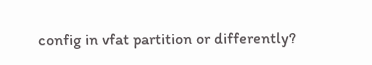config in vfat partition or differently?